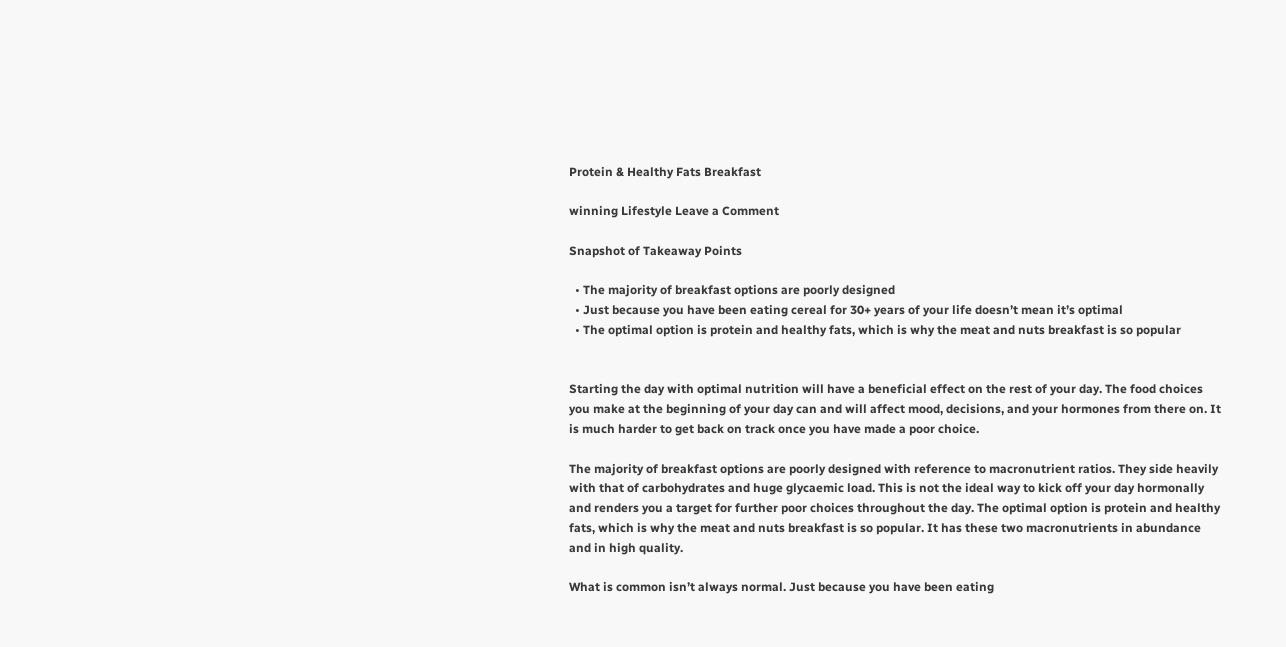Protein & Healthy Fats Breakfast

winning Lifestyle Leave a Comment

Snapshot of Takeaway Points

  • The majority of breakfast options are poorly designed
  • Just because you have been eating cereal for 30+ years of your life doesn’t mean it’s optimal
  • The optimal option is protein and healthy fats, which is why the meat and nuts breakfast is so popular


Starting the day with optimal nutrition will have a beneficial effect on the rest of your day. The food choices you make at the beginning of your day can and will affect mood, decisions, and your hormones from there on. It is much harder to get back on track once you have made a poor choice.

The majority of breakfast options are poorly designed with reference to macronutrient ratios. They side heavily with that of carbohydrates and huge glycaemic load. This is not the ideal way to kick off your day hormonally and renders you a target for further poor choices throughout the day. The optimal option is protein and healthy fats, which is why the meat and nuts breakfast is so popular. It has these two macronutrients in abundance and in high quality.

What is common isn’t always normal. Just because you have been eating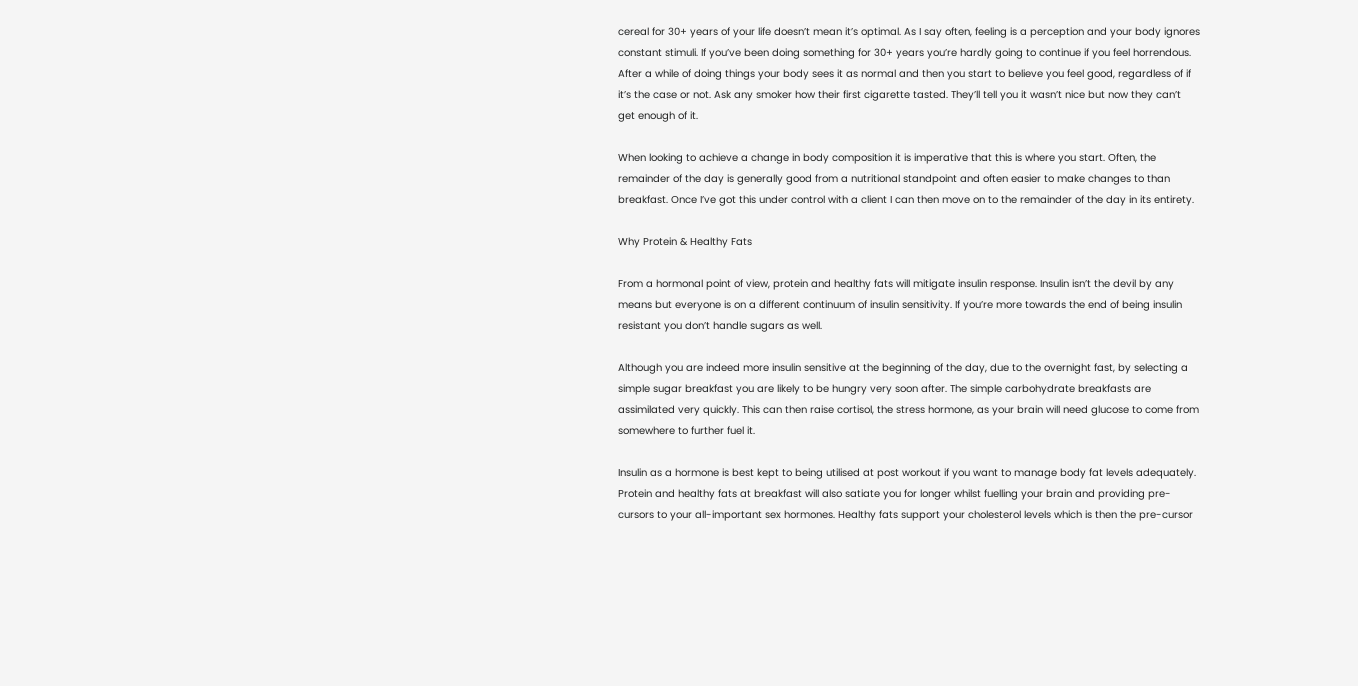cereal for 30+ years of your life doesn’t mean it’s optimal. As I say often, feeling is a perception and your body ignores constant stimuli. If you’ve been doing something for 30+ years you’re hardly going to continue if you feel horrendous. After a while of doing things your body sees it as normal and then you start to believe you feel good, regardless of if it’s the case or not. Ask any smoker how their first cigarette tasted. They’ll tell you it wasn’t nice but now they can’t get enough of it.

When looking to achieve a change in body composition it is imperative that this is where you start. Often, the remainder of the day is generally good from a nutritional standpoint and often easier to make changes to than breakfast. Once I’ve got this under control with a client I can then move on to the remainder of the day in its entirety.

Why Protein & Healthy Fats

From a hormonal point of view, protein and healthy fats will mitigate insulin response. Insulin isn’t the devil by any means but everyone is on a different continuum of insulin sensitivity. If you’re more towards the end of being insulin resistant you don’t handle sugars as well.

Although you are indeed more insulin sensitive at the beginning of the day, due to the overnight fast, by selecting a simple sugar breakfast you are likely to be hungry very soon after. The simple carbohydrate breakfasts are assimilated very quickly. This can then raise cortisol, the stress hormone, as your brain will need glucose to come from somewhere to further fuel it.

Insulin as a hormone is best kept to being utilised at post workout if you want to manage body fat levels adequately. Protein and healthy fats at breakfast will also satiate you for longer whilst fuelling your brain and providing pre-cursors to your all-important sex hormones. Healthy fats support your cholesterol levels which is then the pre-cursor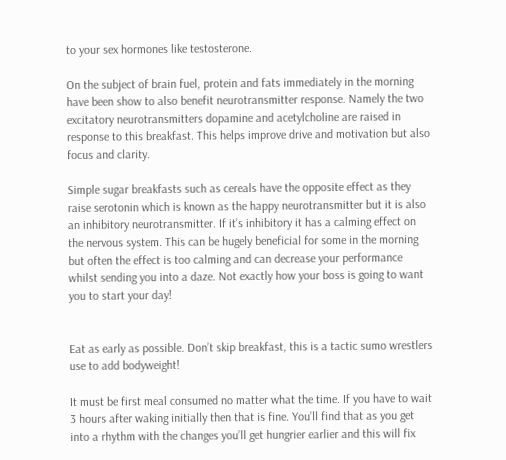to your sex hormones like testosterone.

On the subject of brain fuel, protein and fats immediately in the morning have been show to also benefit neurotransmitter response. Namely the two excitatory neurotransmitters dopamine and acetylcholine are raised in response to this breakfast. This helps improve drive and motivation but also focus and clarity.

Simple sugar breakfasts such as cereals have the opposite effect as they raise serotonin which is known as the happy neurotransmitter but it is also an inhibitory neurotransmitter. If it’s inhibitory it has a calming effect on the nervous system. This can be hugely beneficial for some in the morning but often the effect is too calming and can decrease your performance whilst sending you into a daze. Not exactly how your boss is going to want you to start your day!


Eat as early as possible. Don’t skip breakfast, this is a tactic sumo wrestlers use to add bodyweight!

It must be first meal consumed no matter what the time. If you have to wait 3 hours after waking initially then that is fine. You’ll find that as you get into a rhythm with the changes you’ll get hungrier earlier and this will fix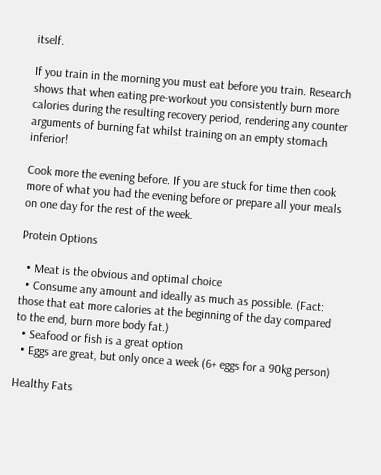itself.

If you train in the morning you must eat before you train. Research shows that when eating pre-workout you consistently burn more calories during the resulting recovery period, rendering any counter arguments of burning fat whilst training on an empty stomach inferior!

Cook more the evening before. If you are stuck for time then cook more of what you had the evening before or prepare all your meals on one day for the rest of the week.

Protein Options

  • Meat is the obvious and optimal choice
  • Consume any amount and ideally as much as possible. (Fact: those that eat more calories at the beginning of the day compared to the end, burn more body fat.)
  • Seafood or fish is a great option
  • Eggs are great, but only once a week (6+ eggs for a 90kg person)

Healthy Fats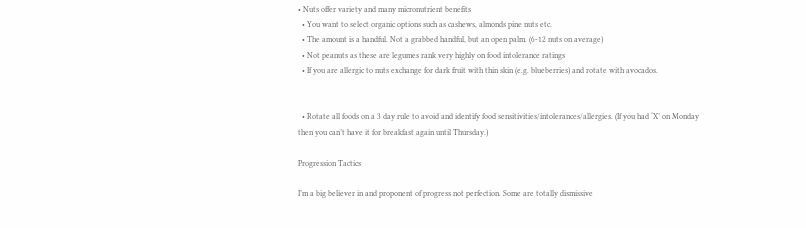• Nuts offer variety and many micronutrient benefits
  • You want to select organic options such as cashews, almonds pine nuts etc.
  • The amount is a handful. Not a grabbed handful, but an open palm. (6-12 nuts on average)
  • Not peanuts as these are legumes rank very highly on food intolerance ratings
  • If you are allergic to nuts exchange for dark fruit with thin skin (e.g. blueberries) and rotate with avocados.


  • Rotate all foods on a 3 day rule to avoid and identify food sensitivities/intolerances/allergies. (If you had ‘X’ on Monday then you can’t have it for breakfast again until Thursday.)

Progression Tactics

I’m a big believer in and proponent of progress not perfection. Some are totally dismissive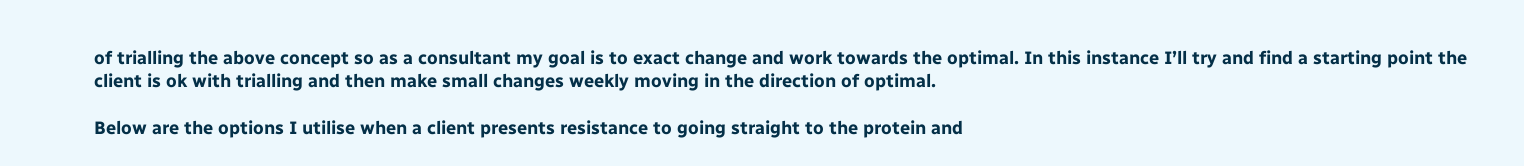of trialling the above concept so as a consultant my goal is to exact change and work towards the optimal. In this instance I’ll try and find a starting point the client is ok with trialling and then make small changes weekly moving in the direction of optimal.

Below are the options I utilise when a client presents resistance to going straight to the protein and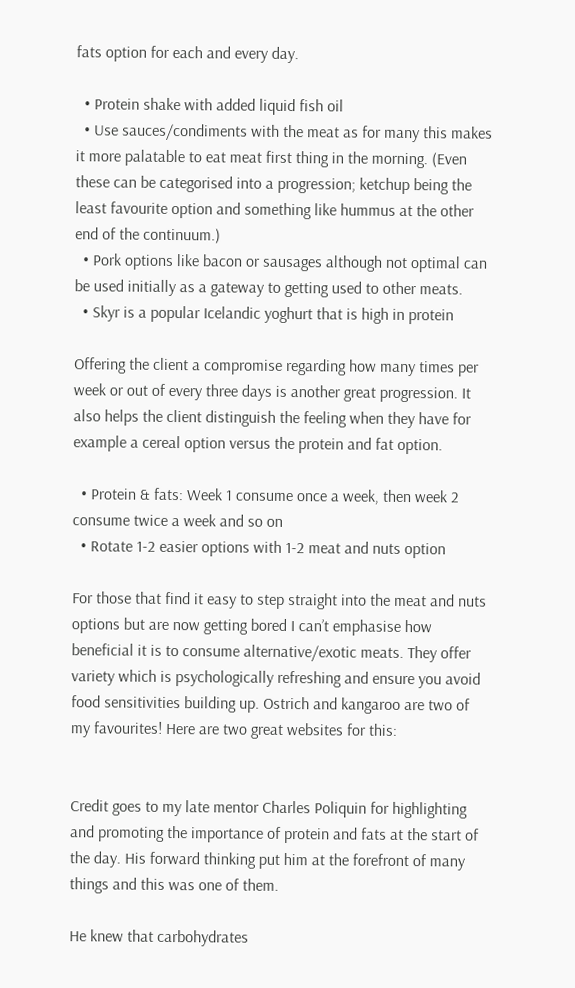fats option for each and every day.

  • Protein shake with added liquid fish oil
  • Use sauces/condiments with the meat as for many this makes it more palatable to eat meat first thing in the morning. (Even these can be categorised into a progression; ketchup being the least favourite option and something like hummus at the other end of the continuum.)
  • Pork options like bacon or sausages although not optimal can be used initially as a gateway to getting used to other meats.
  • Skyr is a popular Icelandic yoghurt that is high in protein

Offering the client a compromise regarding how many times per week or out of every three days is another great progression. It also helps the client distinguish the feeling when they have for example a cereal option versus the protein and fat option.

  • Protein & fats: Week 1 consume once a week, then week 2 consume twice a week and so on
  • Rotate 1-2 easier options with 1-2 meat and nuts option

For those that find it easy to step straight into the meat and nuts options but are now getting bored I can’t emphasise how beneficial it is to consume alternative/exotic meats. They offer variety which is psychologically refreshing and ensure you avoid food sensitivities building up. Ostrich and kangaroo are two of my favourites! Here are two great websites for this:


Credit goes to my late mentor Charles Poliquin for highlighting and promoting the importance of protein and fats at the start of the day. His forward thinking put him at the forefront of many things and this was one of them.

He knew that carbohydrates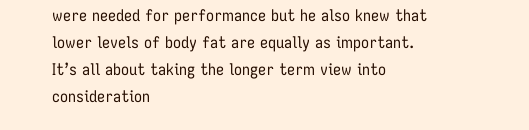were needed for performance but he also knew that lower levels of body fat are equally as important. It’s all about taking the longer term view into consideration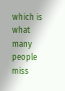which is what many people miss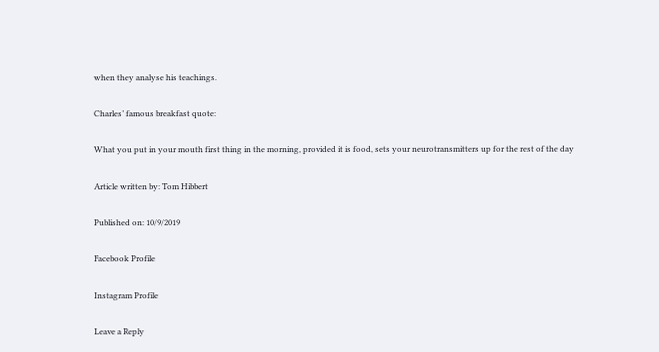when they analyse his teachings.

Charles’ famous breakfast quote:

What you put in your mouth first thing in the morning, provided it is food, sets your neurotransmitters up for the rest of the day

Article written by: Tom Hibbert

Published on: 10/9/2019

Facebook Profile

Instagram Profile

Leave a Reply